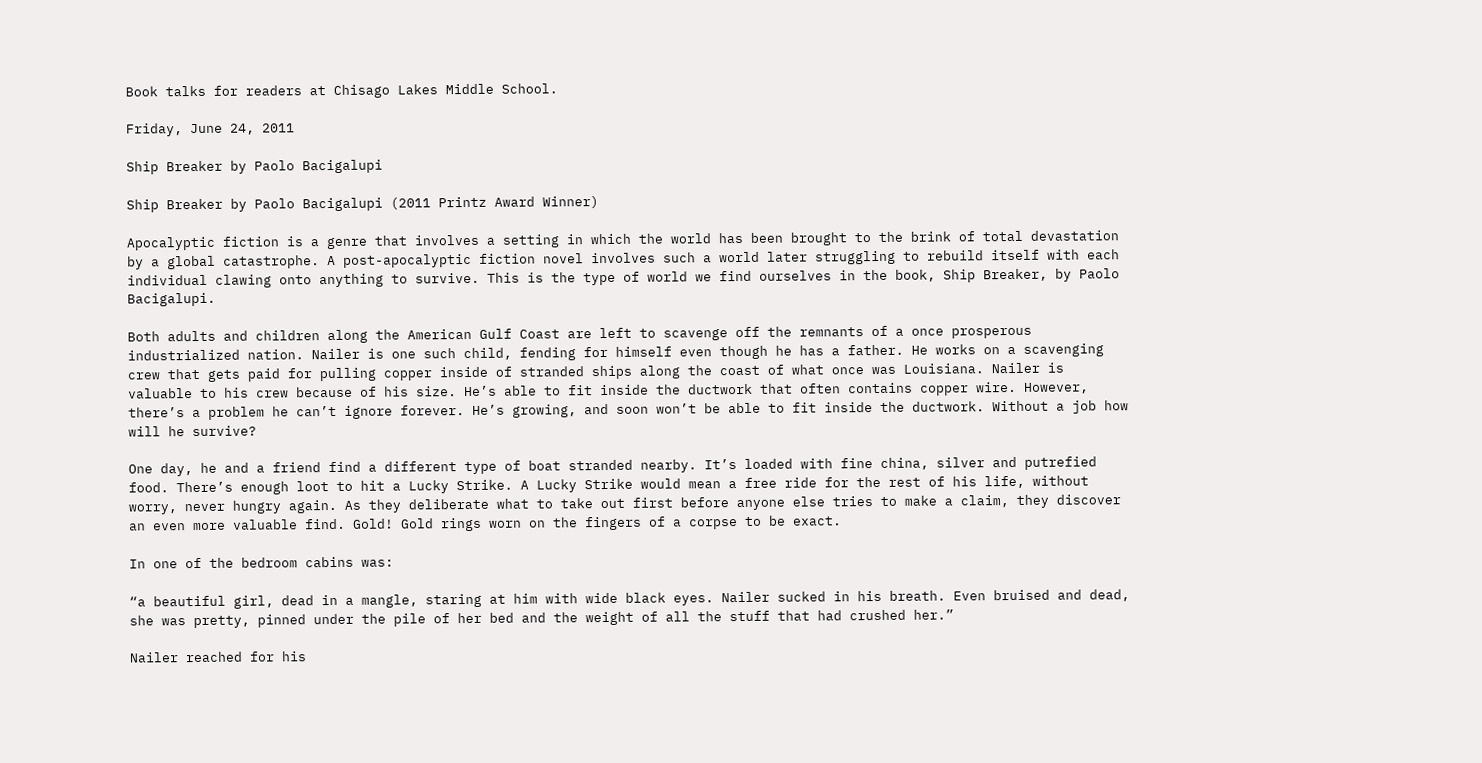Book talks for readers at Chisago Lakes Middle School.

Friday, June 24, 2011

Ship Breaker by Paolo Bacigalupi

Ship Breaker by Paolo Bacigalupi (2011 Printz Award Winner)

Apocalyptic fiction is a genre that involves a setting in which the world has been brought to the brink of total devastation by a global catastrophe. A post-apocalyptic fiction novel involves such a world later struggling to rebuild itself with each individual clawing onto anything to survive. This is the type of world we find ourselves in the book, Ship Breaker, by Paolo Bacigalupi.

Both adults and children along the American Gulf Coast are left to scavenge off the remnants of a once prosperous industrialized nation. Nailer is one such child, fending for himself even though he has a father. He works on a scavenging crew that gets paid for pulling copper inside of stranded ships along the coast of what once was Louisiana. Nailer is valuable to his crew because of his size. He’s able to fit inside the ductwork that often contains copper wire. However, there’s a problem he can’t ignore forever. He’s growing, and soon won’t be able to fit inside the ductwork. Without a job how will he survive?

One day, he and a friend find a different type of boat stranded nearby. It’s loaded with fine china, silver and putrefied food. There’s enough loot to hit a Lucky Strike. A Lucky Strike would mean a free ride for the rest of his life, without worry, never hungry again. As they deliberate what to take out first before anyone else tries to make a claim, they discover an even more valuable find. Gold! Gold rings worn on the fingers of a corpse to be exact.

In one of the bedroom cabins was:

“a beautiful girl, dead in a mangle, staring at him with wide black eyes. Nailer sucked in his breath. Even bruised and dead, she was pretty, pinned under the pile of her bed and the weight of all the stuff that had crushed her.”

Nailer reached for his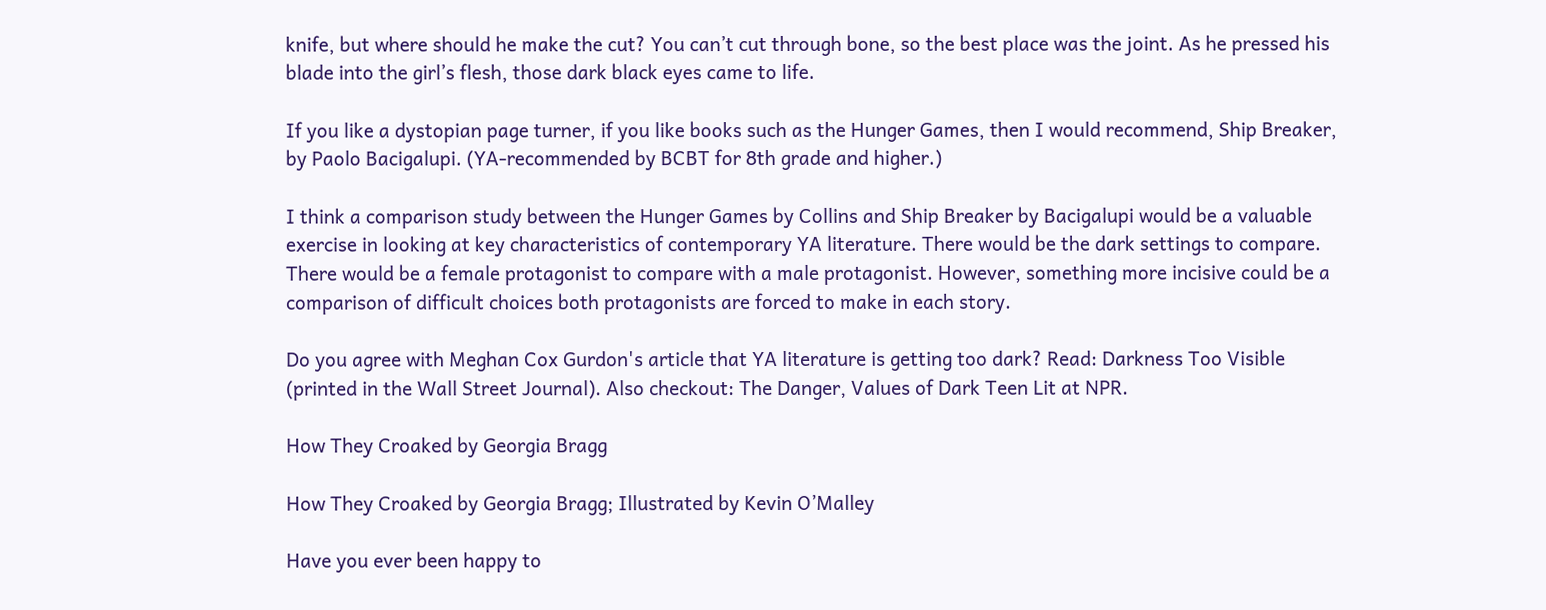knife, but where should he make the cut? You can’t cut through bone, so the best place was the joint. As he pressed his blade into the girl’s flesh, those dark black eyes came to life.

If you like a dystopian page turner, if you like books such as the Hunger Games, then I would recommend, Ship Breaker, by Paolo Bacigalupi. (YA-recommended by BCBT for 8th grade and higher.)

I think a comparison study between the Hunger Games by Collins and Ship Breaker by Bacigalupi would be a valuable exercise in looking at key characteristics of contemporary YA literature. There would be the dark settings to compare. There would be a female protagonist to compare with a male protagonist. However, something more incisive could be a comparison of difficult choices both protagonists are forced to make in each story.

Do you agree with Meghan Cox Gurdon's article that YA literature is getting too dark? Read: Darkness Too Visible (printed in the Wall Street Journal). Also checkout: The Danger, Values of Dark Teen Lit at NPR.

How They Croaked by Georgia Bragg

How They Croaked by Georgia Bragg; Illustrated by Kevin O’Malley

Have you ever been happy to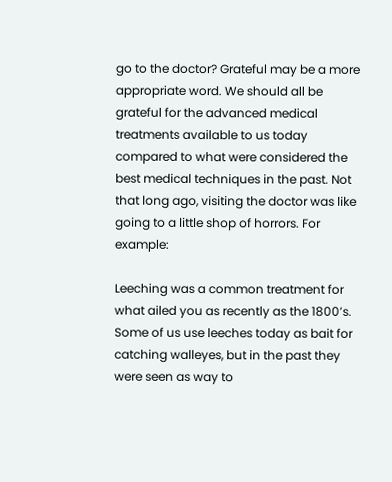go to the doctor? Grateful may be a more appropriate word. We should all be grateful for the advanced medical treatments available to us today compared to what were considered the best medical techniques in the past. Not that long ago, visiting the doctor was like going to a little shop of horrors. For example:

Leeching was a common treatment for what ailed you as recently as the 1800’s. Some of us use leeches today as bait for catching walleyes, but in the past they were seen as way to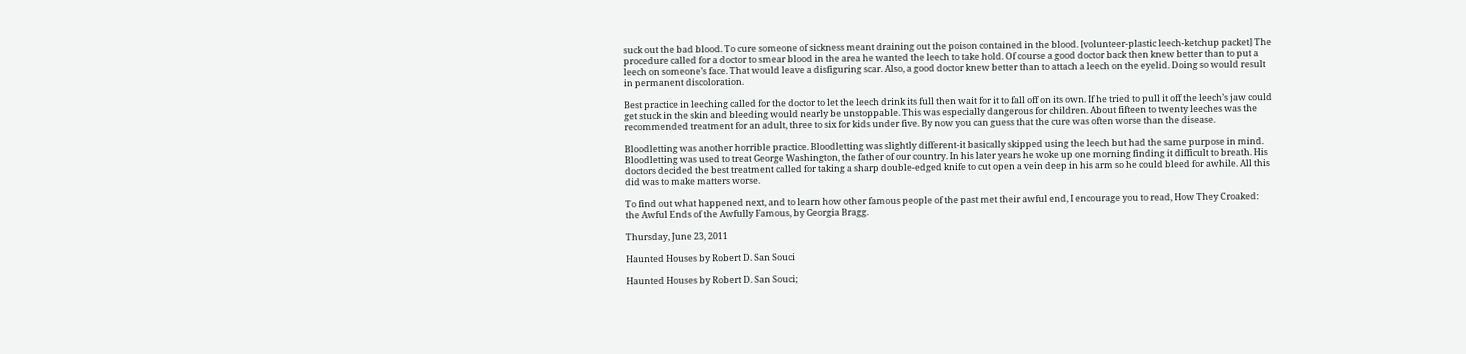suck out the bad blood. To cure someone of sickness meant draining out the poison contained in the blood. [volunteer-plastic leech-ketchup packet] The procedure called for a doctor to smear blood in the area he wanted the leech to take hold. Of course a good doctor back then knew better than to put a leech on someone’s face. That would leave a disfiguring scar. Also, a good doctor knew better than to attach a leech on the eyelid. Doing so would result in permanent discoloration.

Best practice in leeching called for the doctor to let the leech drink its full then wait for it to fall off on its own. If he tried to pull it off the leech’s jaw could get stuck in the skin and bleeding would nearly be unstoppable. This was especially dangerous for children. About fifteen to twenty leeches was the recommended treatment for an adult, three to six for kids under five. By now you can guess that the cure was often worse than the disease.

Bloodletting was another horrible practice. Bloodletting was slightly different-it basically skipped using the leech but had the same purpose in mind. Bloodletting was used to treat George Washington, the father of our country. In his later years he woke up one morning finding it difficult to breath. His doctors decided the best treatment called for taking a sharp double-edged knife to cut open a vein deep in his arm so he could bleed for awhile. All this did was to make matters worse.

To find out what happened next, and to learn how other famous people of the past met their awful end, I encourage you to read, How They Croaked: the Awful Ends of the Awfully Famous, by Georgia Bragg.

Thursday, June 23, 2011

Haunted Houses by Robert D. San Souci

Haunted Houses by Robert D. San Souci;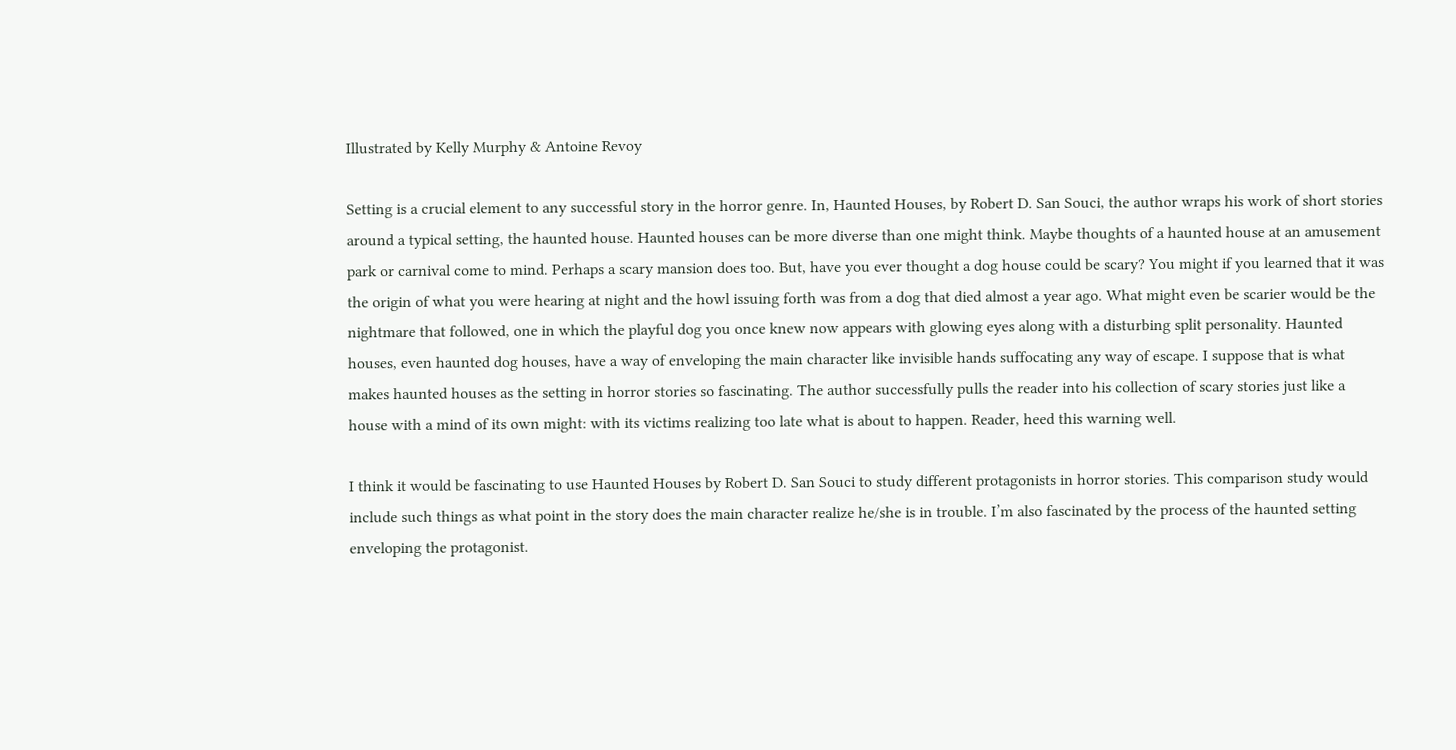Illustrated by Kelly Murphy & Antoine Revoy

Setting is a crucial element to any successful story in the horror genre. In, Haunted Houses, by Robert D. San Souci, the author wraps his work of short stories around a typical setting, the haunted house. Haunted houses can be more diverse than one might think. Maybe thoughts of a haunted house at an amusement park or carnival come to mind. Perhaps a scary mansion does too. But, have you ever thought a dog house could be scary? You might if you learned that it was the origin of what you were hearing at night and the howl issuing forth was from a dog that died almost a year ago. What might even be scarier would be the nightmare that followed, one in which the playful dog you once knew now appears with glowing eyes along with a disturbing split personality. Haunted houses, even haunted dog houses, have a way of enveloping the main character like invisible hands suffocating any way of escape. I suppose that is what makes haunted houses as the setting in horror stories so fascinating. The author successfully pulls the reader into his collection of scary stories just like a house with a mind of its own might: with its victims realizing too late what is about to happen. Reader, heed this warning well.

I think it would be fascinating to use Haunted Houses by Robert D. San Souci to study different protagonists in horror stories. This comparison study would include such things as what point in the story does the main character realize he/she is in trouble. I’m also fascinated by the process of the haunted setting enveloping the protagonist.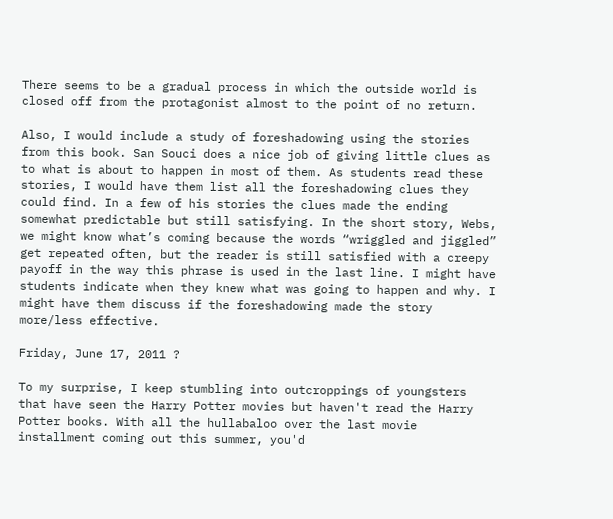There seems to be a gradual process in which the outside world is closed off from the protagonist almost to the point of no return.

Also, I would include a study of foreshadowing using the stories from this book. San Souci does a nice job of giving little clues as to what is about to happen in most of them. As students read these stories, I would have them list all the foreshadowing clues they could find. In a few of his stories the clues made the ending somewhat predictable but still satisfying. In the short story, Webs, we might know what’s coming because the words “wriggled and jiggled” get repeated often, but the reader is still satisfied with a creepy payoff in the way this phrase is used in the last line. I might have students indicate when they knew what was going to happen and why. I might have them discuss if the foreshadowing made the story more/less effective.

Friday, June 17, 2011 ?

To my surprise, I keep stumbling into outcroppings of youngsters that have seen the Harry Potter movies but haven't read the Harry Potter books. With all the hullabaloo over the last movie installment coming out this summer, you'd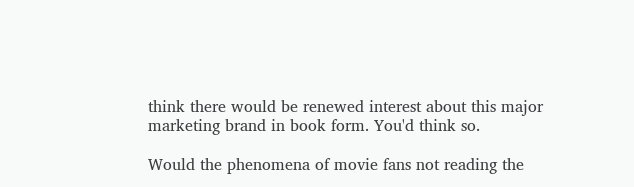think there would be renewed interest about this major marketing brand in book form. You'd think so.

Would the phenomena of movie fans not reading the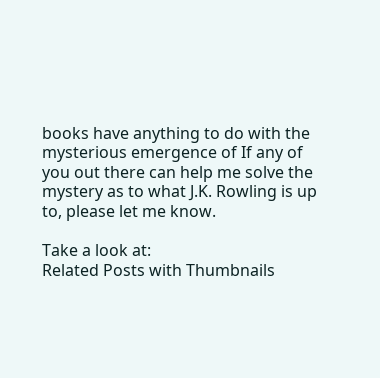books have anything to do with the mysterious emergence of If any of you out there can help me solve the mystery as to what J.K. Rowling is up to, please let me know.

Take a look at:
Related Posts with Thumbnails